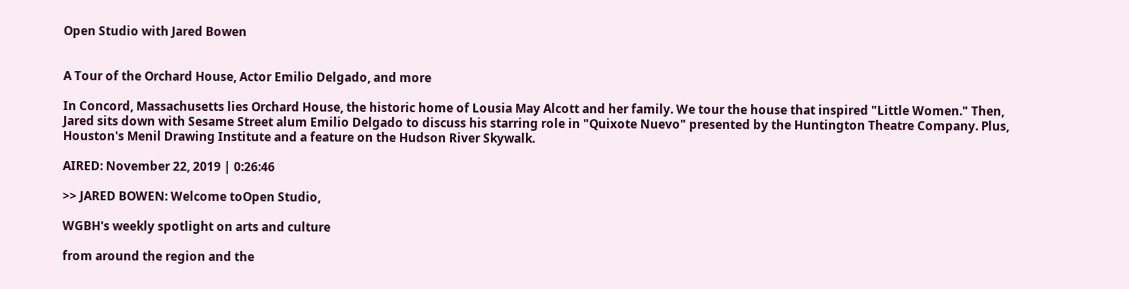Open Studio with Jared Bowen


A Tour of the Orchard House, Actor Emilio Delgado, and more

In Concord, Massachusetts lies Orchard House, the historic home of Lousia May Alcott and her family. We tour the house that inspired "Little Women." Then, Jared sits down with Sesame Street alum Emilio Delgado to discuss his starring role in "Quixote Nuevo" presented by the Huntington Theatre Company. Plus, Houston's Menil Drawing Institute and a feature on the Hudson River Skywalk.

AIRED: November 22, 2019 | 0:26:46

>> JARED BOWEN: Welcome toOpen Studio,

WGBH's weekly spotlight on arts and culture

from around the region and the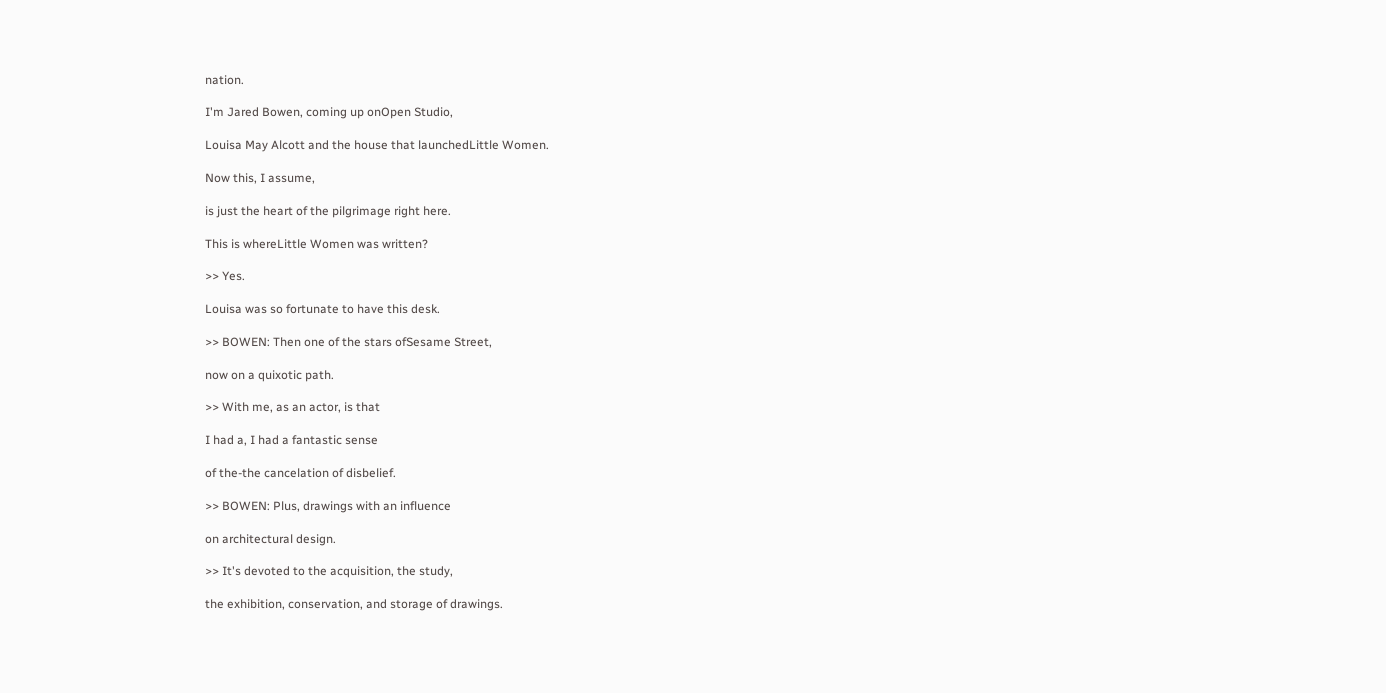nation.

I'm Jared Bowen, coming up onOpen Studio,

Louisa May Alcott and the house that launchedLittle Women.

Now this, I assume,

is just the heart of the pilgrimage right here.

This is whereLittle Women was written?

>> Yes.

Louisa was so fortunate to have this desk.

>> BOWEN: Then one of the stars ofSesame Street,

now on a quixotic path.

>> With me, as an actor, is that

I had a, I had a fantastic sense

of the-the cancelation of disbelief.

>> BOWEN: Plus, drawings with an influence

on architectural design.

>> It's devoted to the acquisition, the study,

the exhibition, conservation, and storage of drawings.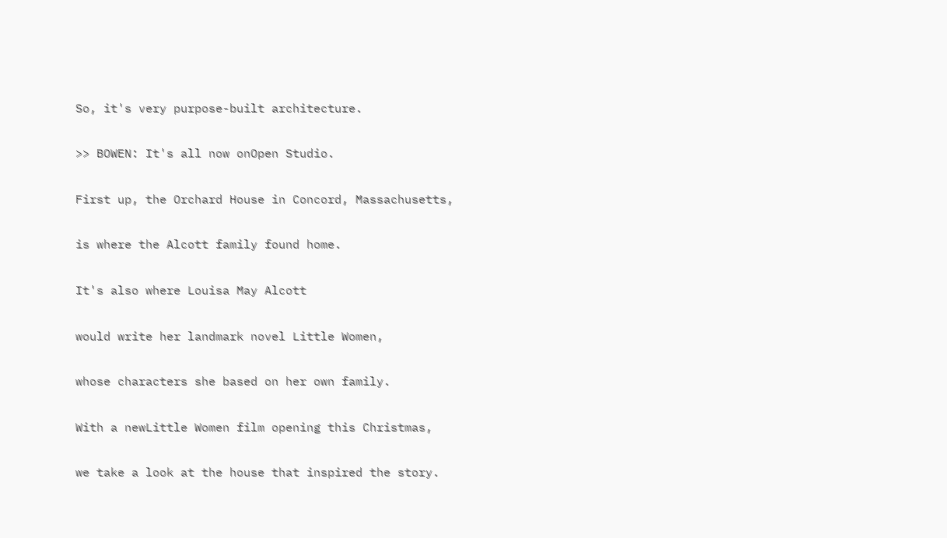So, it's very purpose-built architecture.

>> BOWEN: It's all now onOpen Studio.

First up, the Orchard House in Concord, Massachusetts,

is where the Alcott family found home.

It's also where Louisa May Alcott

would write her landmark novel Little Women,

whose characters she based on her own family.

With a newLittle Women film opening this Christmas,

we take a look at the house that inspired the story.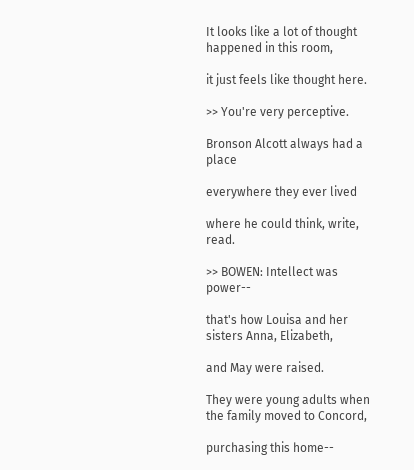It looks like a lot of thought happened in this room,

it just feels like thought here.

>> You're very perceptive.

Bronson Alcott always had a place

everywhere they ever lived

where he could think, write, read.

>> BOWEN: Intellect was power--

that's how Louisa and her sisters Anna, Elizabeth,

and May were raised.

They were young adults when the family moved to Concord,

purchasing this home--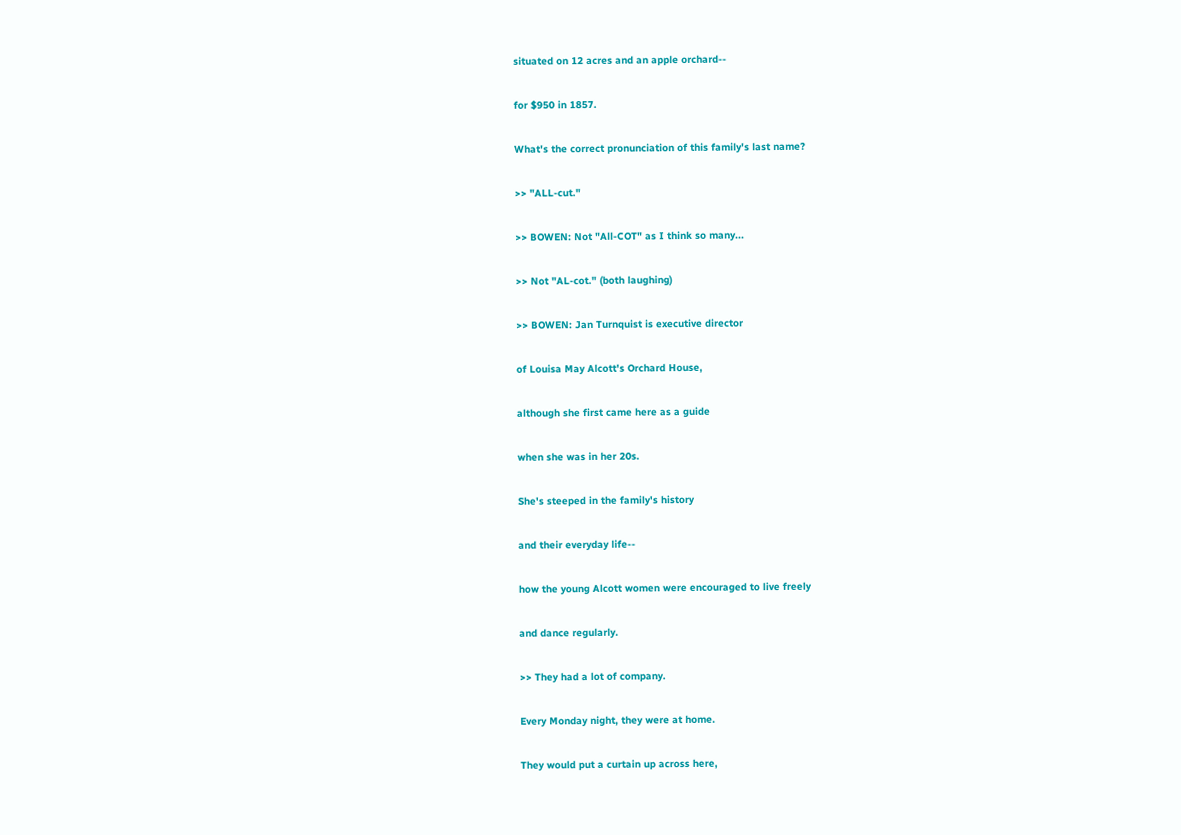situated on 12 acres and an apple orchard--

for $950 in 1857.

What's the correct pronunciation of this family's last name?

>> "ALL-cut."

>> BOWEN: Not "All-COT" as I think so many...

>> Not "AL-cot." (both laughing)

>> BOWEN: Jan Turnquist is executive director

of Louisa May Alcott's Orchard House,

although she first came here as a guide

when she was in her 20s.

She's steeped in the family's history

and their everyday life--

how the young Alcott women were encouraged to live freely

and dance regularly.

>> They had a lot of company.

Every Monday night, they were at home.

They would put a curtain up across here,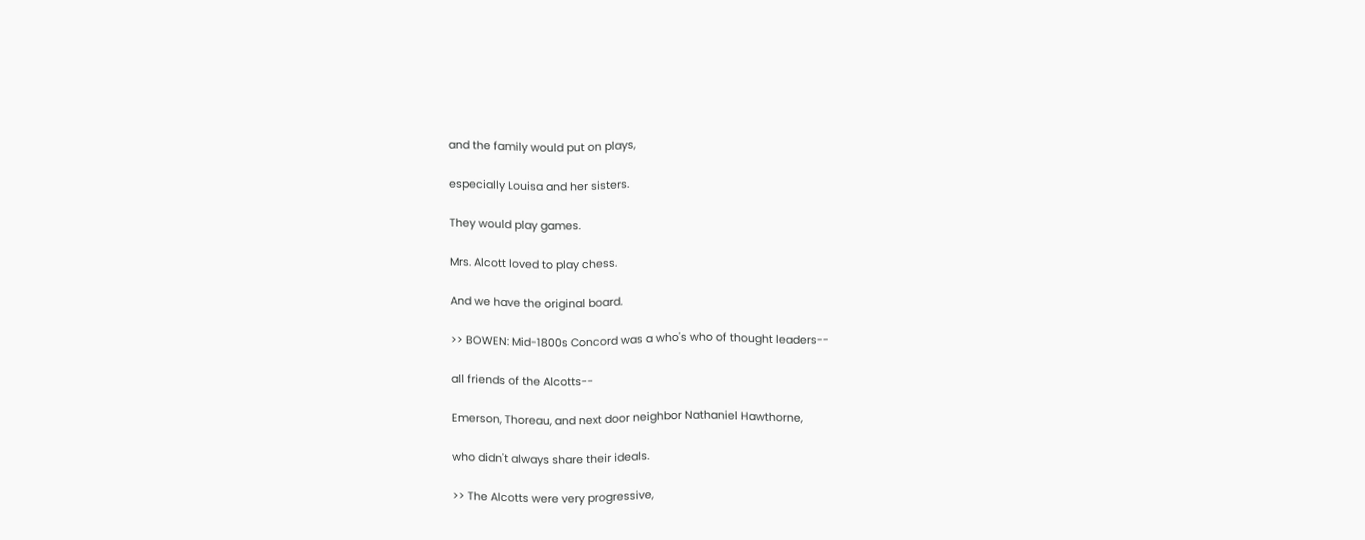and the family would put on plays,

especially Louisa and her sisters.

They would play games.

Mrs. Alcott loved to play chess.

And we have the original board.

>> BOWEN: Mid-1800s Concord was a who's who of thought leaders--

all friends of the Alcotts--

Emerson, Thoreau, and next door neighbor Nathaniel Hawthorne,

who didn't always share their ideals.

>> The Alcotts were very progressive,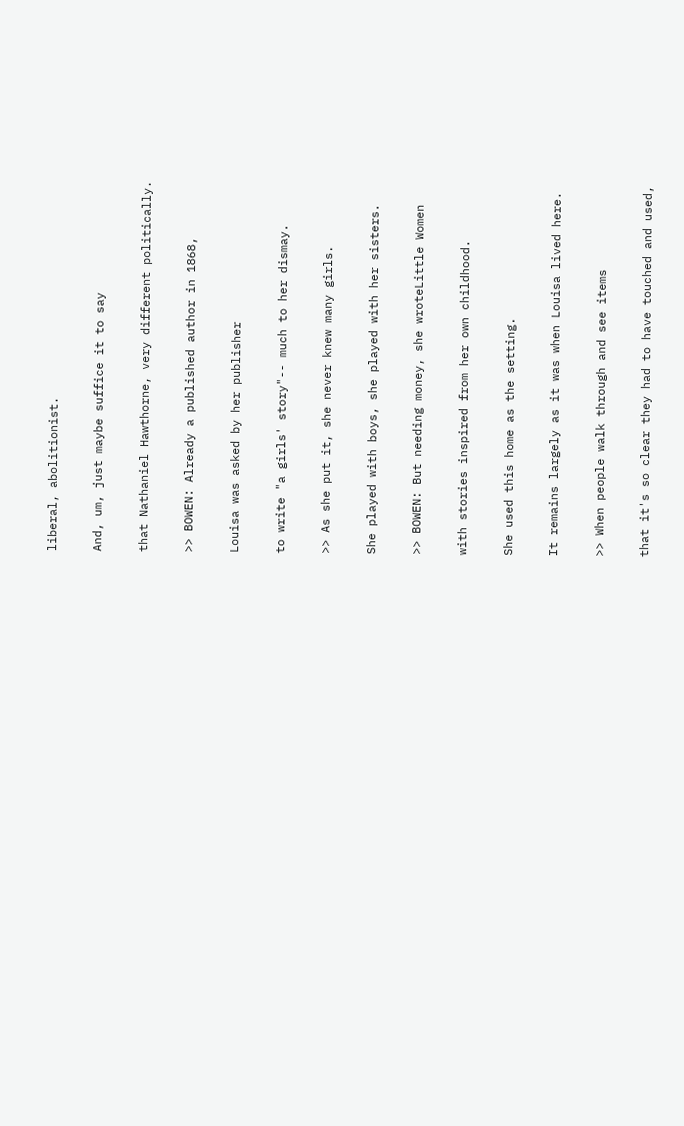liberal, abolitionist.

And, um, just maybe suffice it to say

that Nathaniel Hawthorne, very different politically.

>> BOWEN: Already a published author in 1868,

Louisa was asked by her publisher

to write "a girls' story"-- much to her dismay.

>> As she put it, she never knew many girls.

She played with boys, she played with her sisters.

>> BOWEN: But needing money, she wroteLittle Women

with stories inspired from her own childhood.

She used this home as the setting.

It remains largely as it was when Louisa lived here.

>> When people walk through and see items

that it's so clear they had to have touched and used,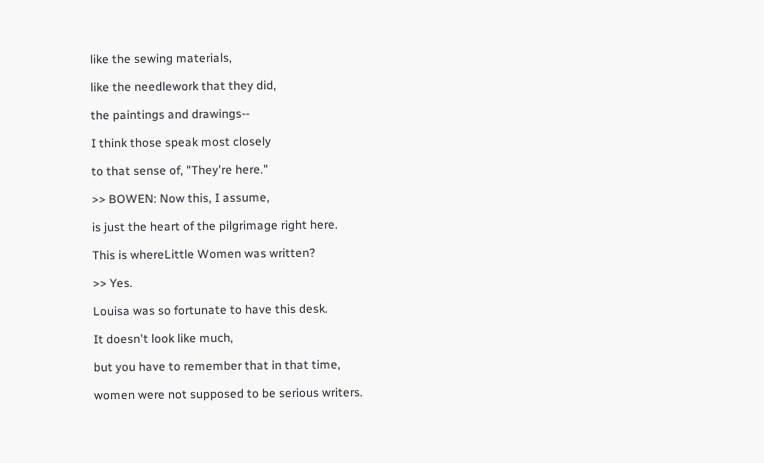like the sewing materials,

like the needlework that they did,

the paintings and drawings--

I think those speak most closely

to that sense of, "They're here."

>> BOWEN: Now this, I assume,

is just the heart of the pilgrimage right here.

This is whereLittle Women was written?

>> Yes.

Louisa was so fortunate to have this desk.

It doesn't look like much,

but you have to remember that in that time,

women were not supposed to be serious writers.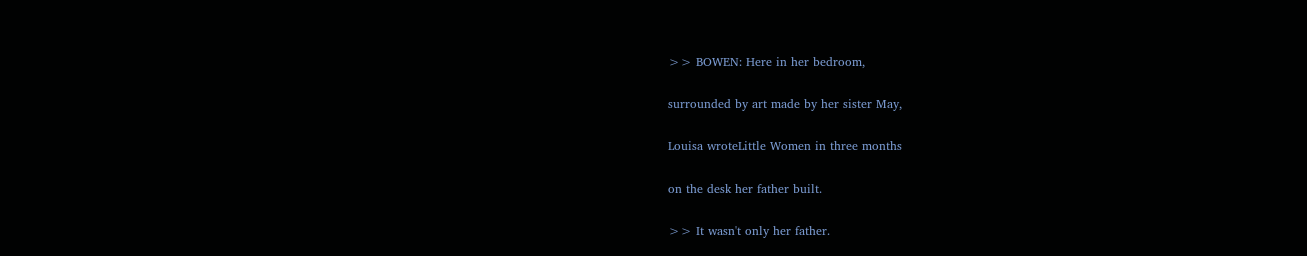>> BOWEN: Here in her bedroom,

surrounded by art made by her sister May,

Louisa wroteLittle Women in three months

on the desk her father built.

>> It wasn't only her father.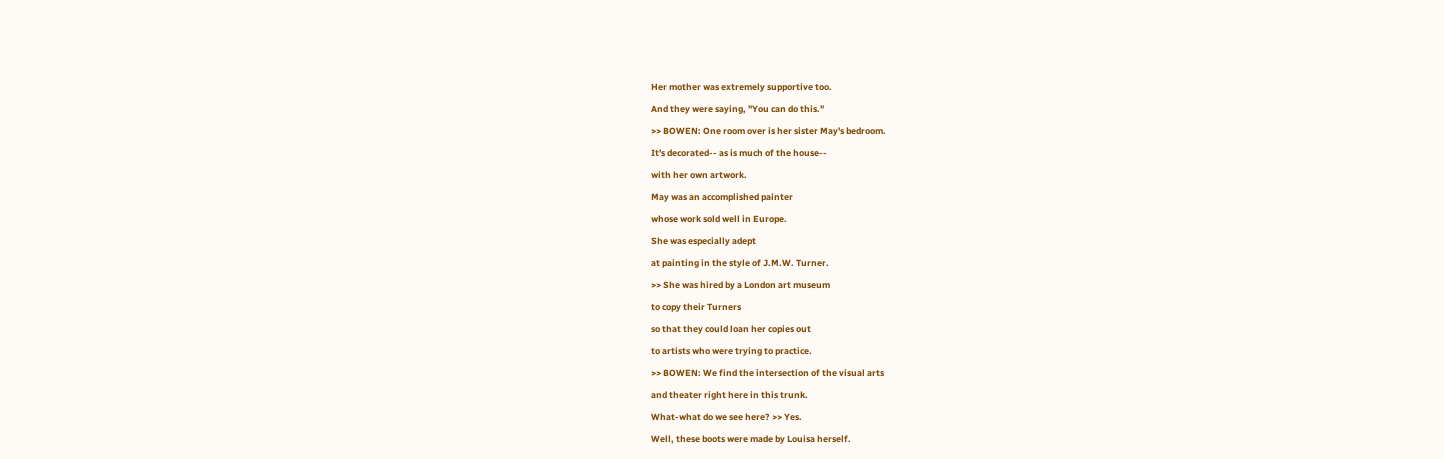Her mother was extremely supportive too.

And they were saying, "You can do this."

>> BOWEN: One room over is her sister May's bedroom.

It's decorated-- as is much of the house--

with her own artwork.

May was an accomplished painter

whose work sold well in Europe.

She was especially adept

at painting in the style of J.M.W. Turner.

>> She was hired by a London art museum

to copy their Turners

so that they could loan her copies out

to artists who were trying to practice.

>> BOWEN: We find the intersection of the visual arts

and theater right here in this trunk.

What-what do we see here? >> Yes.

Well, these boots were made by Louisa herself.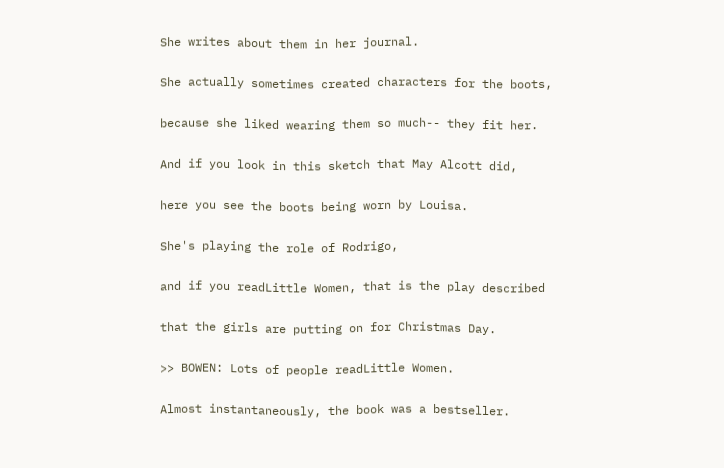She writes about them in her journal.

She actually sometimes created characters for the boots,

because she liked wearing them so much-- they fit her.

And if you look in this sketch that May Alcott did,

here you see the boots being worn by Louisa.

She's playing the role of Rodrigo,

and if you readLittle Women, that is the play described

that the girls are putting on for Christmas Day.

>> BOWEN: Lots of people readLittle Women.

Almost instantaneously, the book was a bestseller.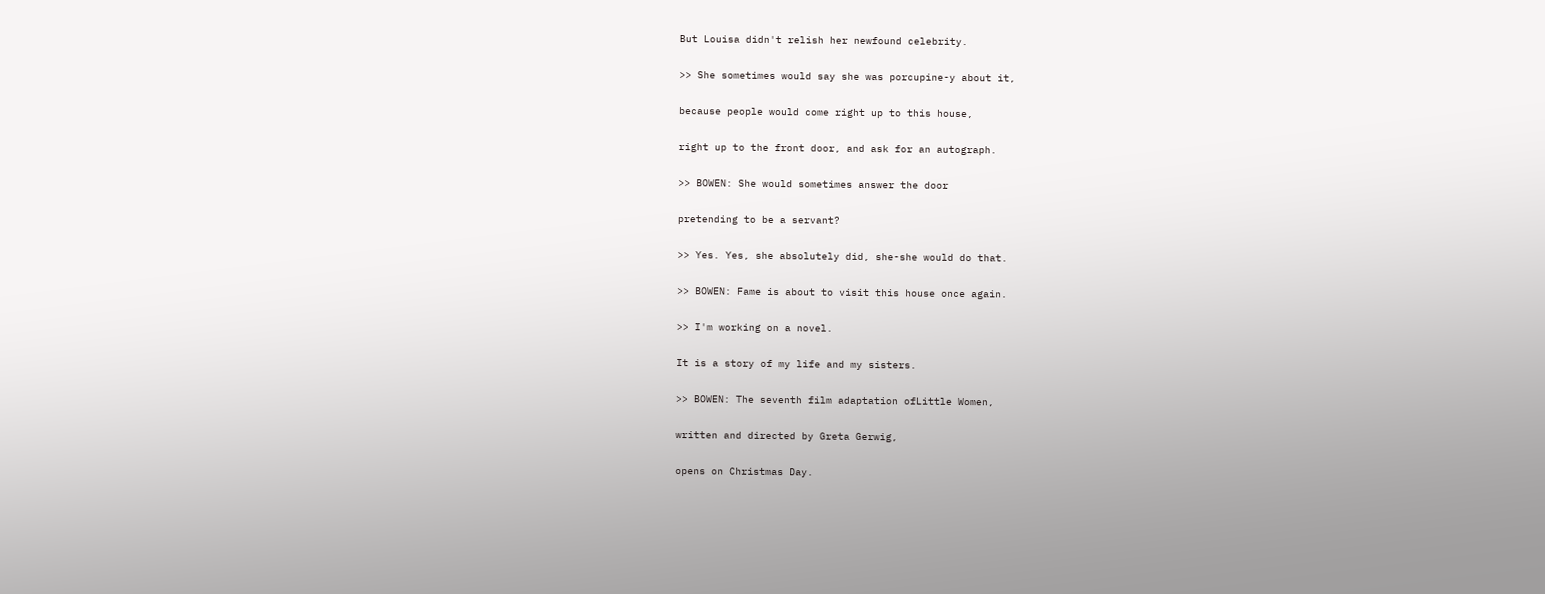But Louisa didn't relish her newfound celebrity.

>> She sometimes would say she was porcupine-y about it,

because people would come right up to this house,

right up to the front door, and ask for an autograph.

>> BOWEN: She would sometimes answer the door

pretending to be a servant?

>> Yes. Yes, she absolutely did, she-she would do that.

>> BOWEN: Fame is about to visit this house once again.

>> I'm working on a novel.

It is a story of my life and my sisters.

>> BOWEN: The seventh film adaptation ofLittle Women,

written and directed by Greta Gerwig,

opens on Christmas Day.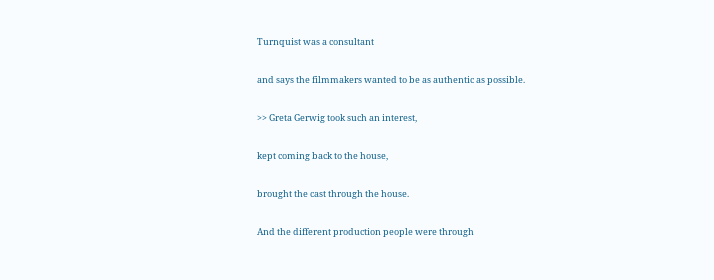Turnquist was a consultant

and says the filmmakers wanted to be as authentic as possible.

>> Greta Gerwig took such an interest,

kept coming back to the house,

brought the cast through the house.

And the different production people were through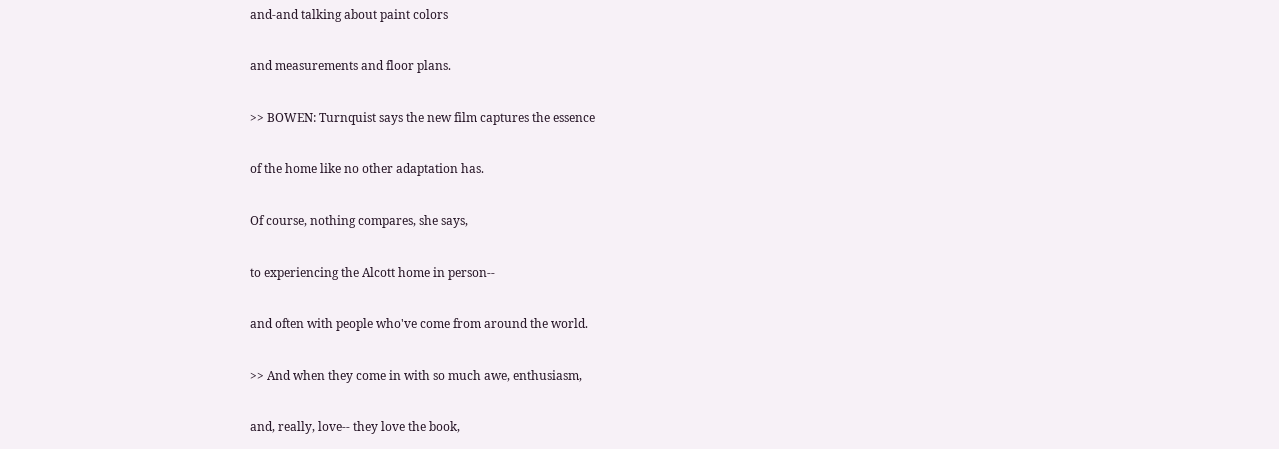and-and talking about paint colors

and measurements and floor plans.

>> BOWEN: Turnquist says the new film captures the essence

of the home like no other adaptation has.

Of course, nothing compares, she says,

to experiencing the Alcott home in person--

and often with people who've come from around the world.

>> And when they come in with so much awe, enthusiasm,

and, really, love-- they love the book,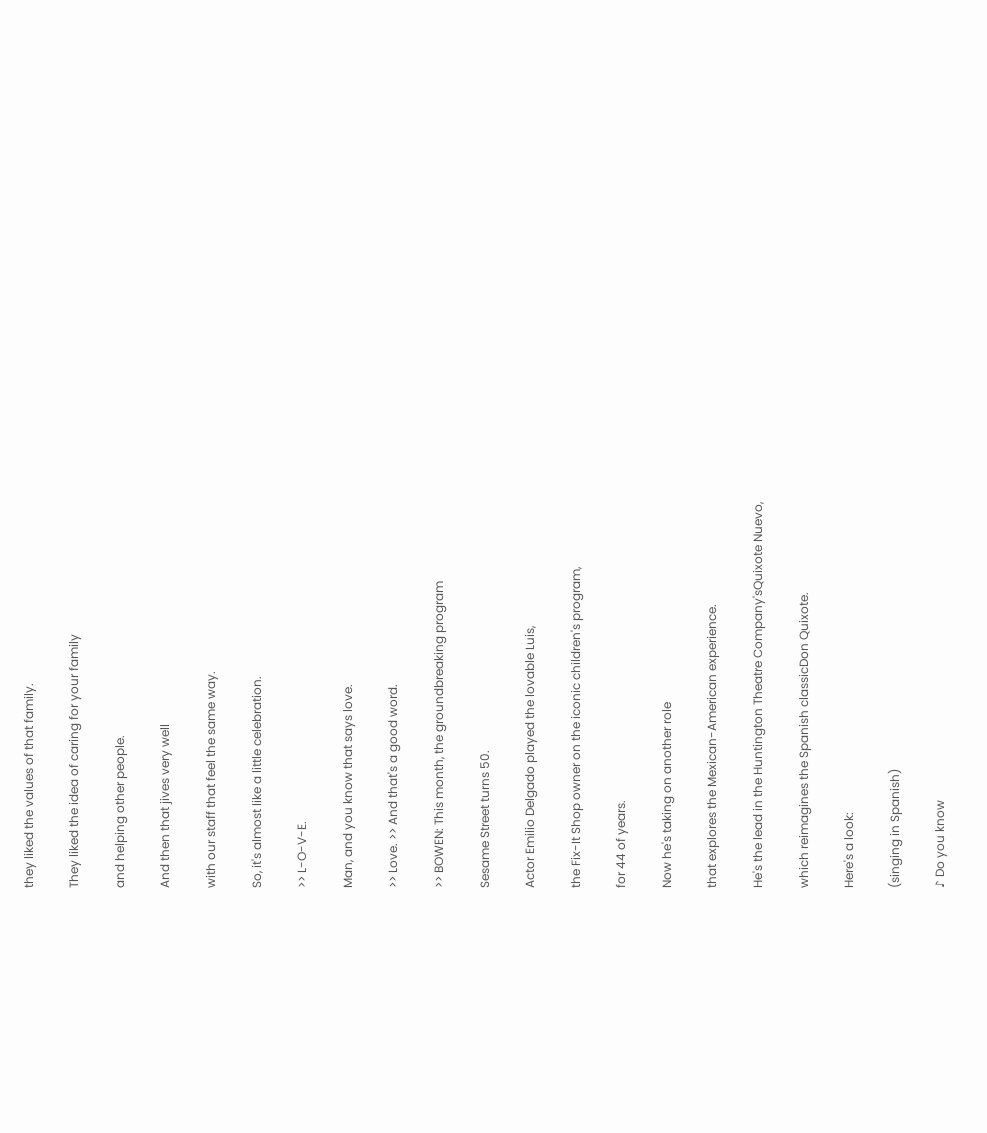they liked the values of that family.

They liked the idea of caring for your family

and helping other people.

And then that jives very well

with our staff that feel the same way.

So, it's almost like a little celebration.

>> L-O-V-E.

Man, and you know that says love.

>> Love. >> And that's a good word.

>> BOWEN: This month, the groundbreaking program

Sesame Street turns 50.

Actor Emilio Delgado played the lovable Luis,

the Fix-It Shop owner on the iconic children's program,

for 44 of years.

Now he's taking on another role

that explores the Mexican-American experience.

He's the lead in the Huntington Theatre Company'sQuixote Nuevo,

which reimagines the Spanish classicDon Quixote.

Here's a look:

(singing in Spanish)

♪ Do you know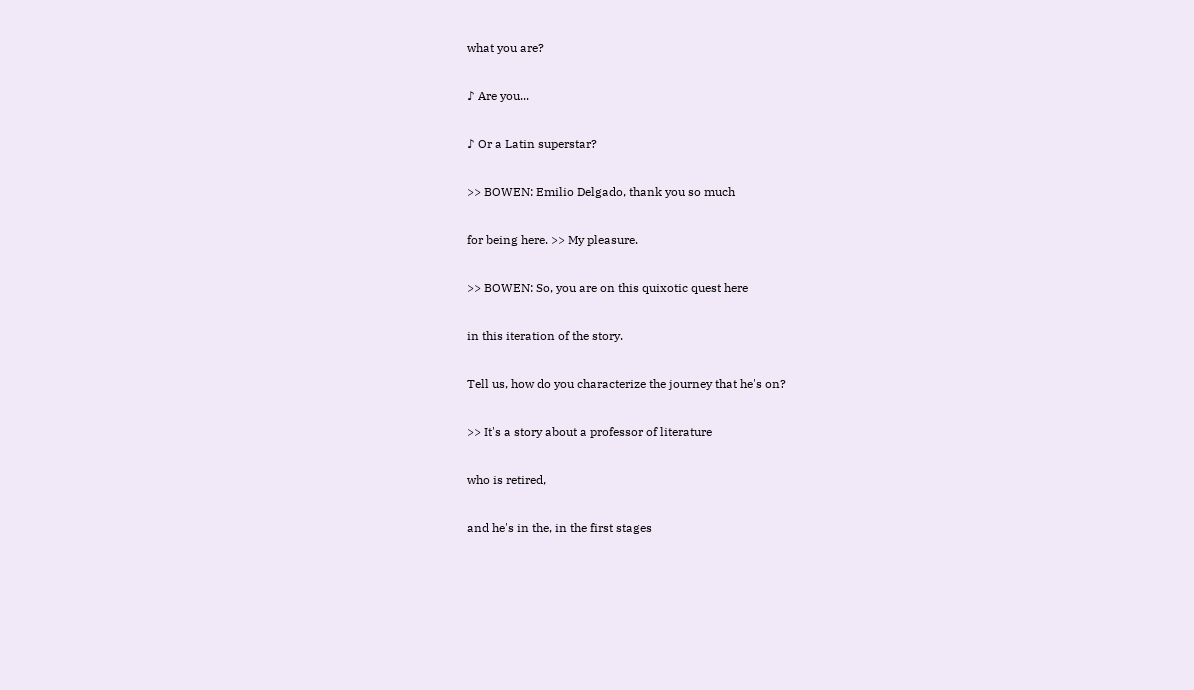what you are?

♪ Are you...

♪ Or a Latin superstar?

>> BOWEN: Emilio Delgado, thank you so much

for being here. >> My pleasure.

>> BOWEN: So, you are on this quixotic quest here

in this iteration of the story.

Tell us, how do you characterize the journey that he's on?

>> It's a story about a professor of literature

who is retired,

and he's in the, in the first stages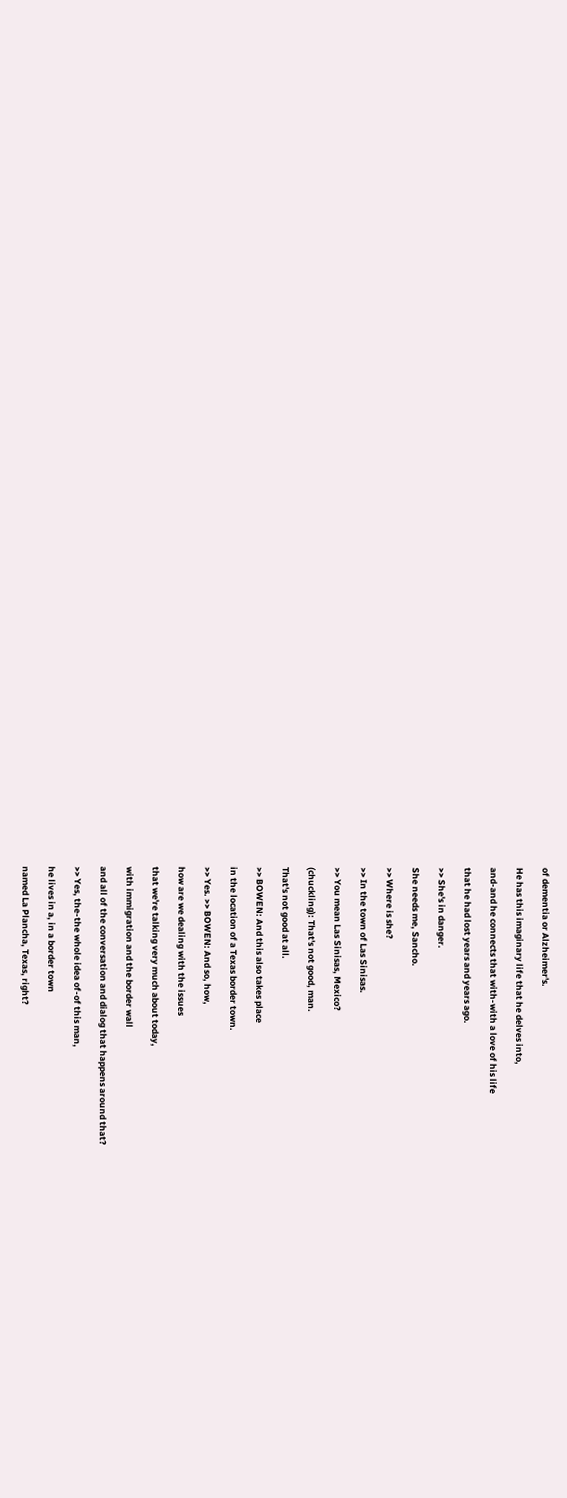of dementia or Alzheimer's.

He has this imaginary life that he delves into,

and-and he connects that with-with a love of his life

that he had lost years and years ago.

>> She's in danger.

She needs me, Sancho.

>> Where is she?

>> In the town of Las Sinisas.

>> You mean Las Sinisas, Mexico?

(chuckling): That's not good, man.

That's not good at all.

>> BOWEN: And this also takes place

in the location of a Texas border town.

>> Yes. >> BOWEN: And so, how,

how are we dealing with the issues

that we're talking very much about today,

with immigration and the border wall

and all of the conversation and dialog that happens around that?

>> Yes, the-the whole idea of-of this man,

he lives in a, in a border town

named La Plancha, Texas, right?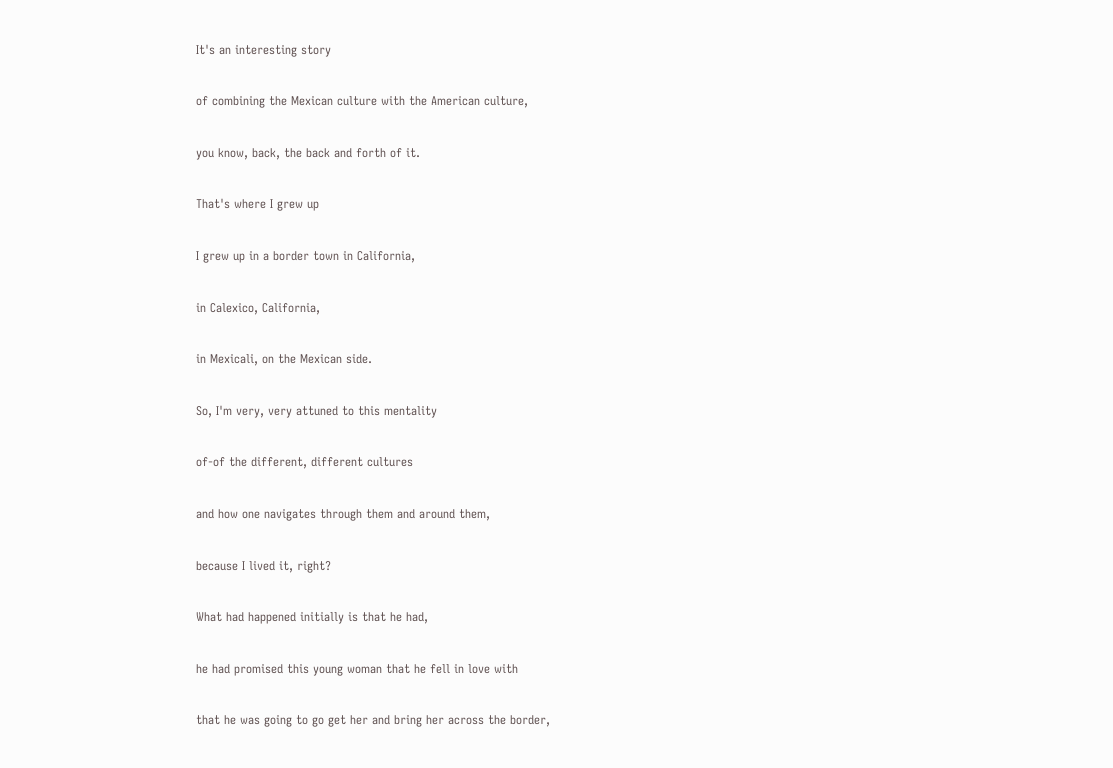It's an interesting story

of combining the Mexican culture with the American culture,

you know, back, the back and forth of it.

That's where I grew up

I grew up in a border town in California,

in Calexico, California,

in Mexicali, on the Mexican side.

So, I'm very, very attuned to this mentality

of-of the different, different cultures

and how one navigates through them and around them,

because I lived it, right?

What had happened initially is that he had,

he had promised this young woman that he fell in love with

that he was going to go get her and bring her across the border,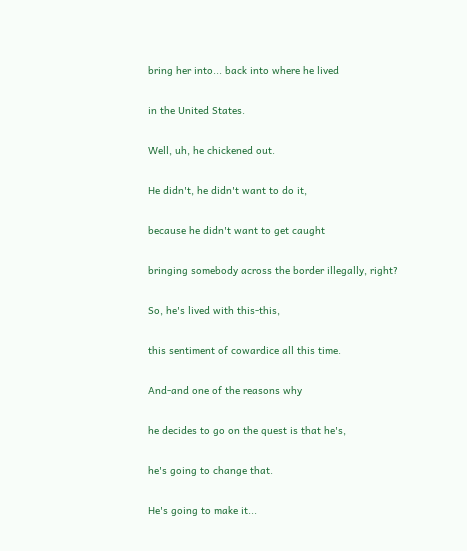bring her into... back into where he lived

in the United States.

Well, uh, he chickened out.

He didn't, he didn't want to do it,

because he didn't want to get caught

bringing somebody across the border illegally, right?

So, he's lived with this-this,

this sentiment of cowardice all this time.

And-and one of the reasons why

he decides to go on the quest is that he's,

he's going to change that.

He's going to make it...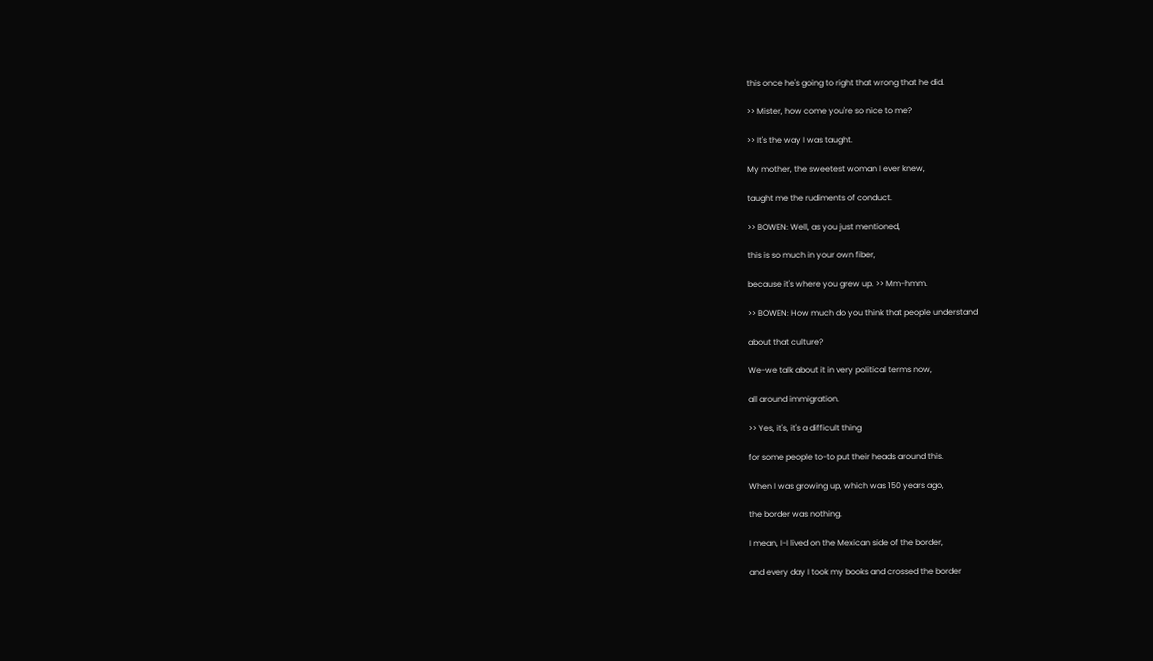this once he's going to right that wrong that he did.

>> Mister, how come you're so nice to me?

>> It's the way I was taught.

My mother, the sweetest woman I ever knew,

taught me the rudiments of conduct.

>> BOWEN: Well, as you just mentioned,

this is so much in your own fiber,

because it's where you grew up. >> Mm-hmm.

>> BOWEN: How much do you think that people understand

about that culture?

We-we talk about it in very political terms now,

all around immigration.

>> Yes, it's, it's a difficult thing

for some people to-to put their heads around this.

When I was growing up, which was 150 years ago,

the border was nothing.

I mean, I-I lived on the Mexican side of the border,

and every day I took my books and crossed the border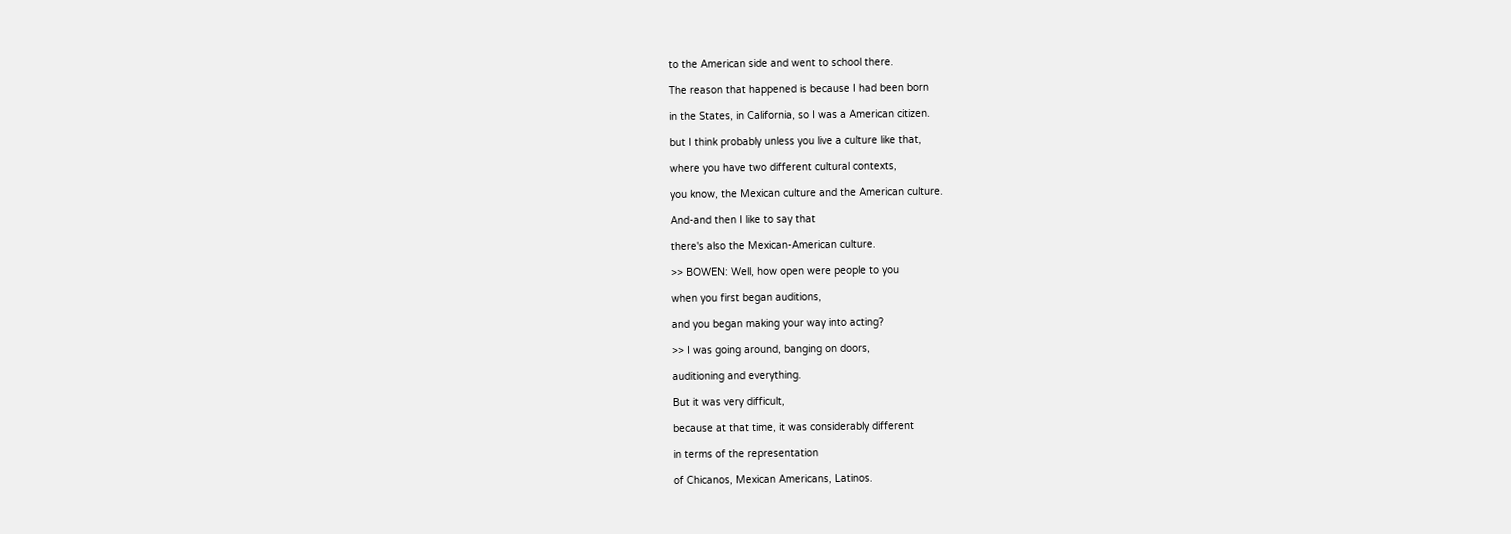to the American side and went to school there.

The reason that happened is because I had been born

in the States, in California, so I was a American citizen.

but I think probably unless you live a culture like that,

where you have two different cultural contexts,

you know, the Mexican culture and the American culture.

And-and then I like to say that

there's also the Mexican-American culture.

>> BOWEN: Well, how open were people to you

when you first began auditions,

and you began making your way into acting?

>> I was going around, banging on doors,

auditioning and everything.

But it was very difficult,

because at that time, it was considerably different

in terms of the representation

of Chicanos, Mexican Americans, Latinos.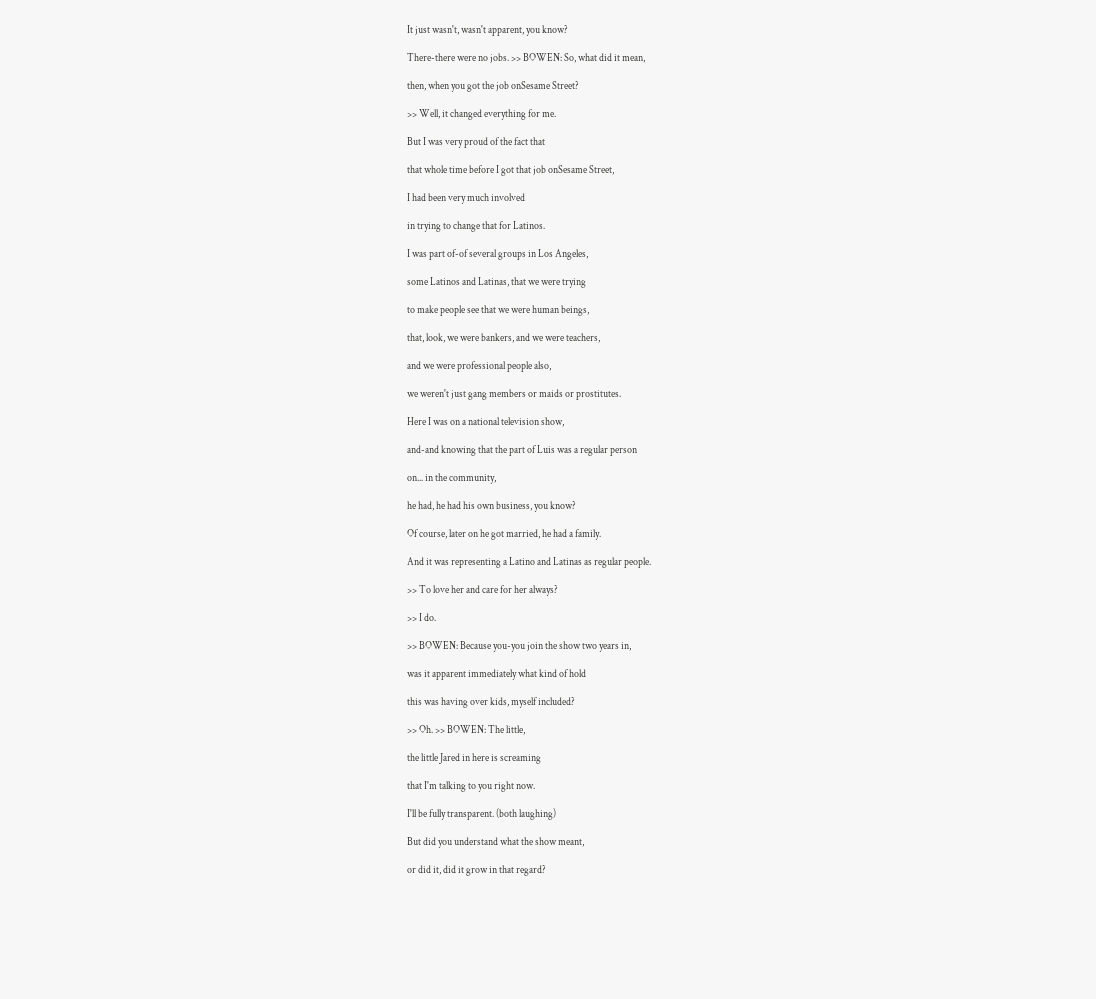It just wasn't, wasn't apparent, you know?

There-there were no jobs. >> BOWEN: So, what did it mean,

then, when you got the job onSesame Street?

>> Well, it changed everything for me.

But I was very proud of the fact that

that whole time before I got that job onSesame Street,

I had been very much involved

in trying to change that for Latinos.

I was part of-of several groups in Los Angeles,

some Latinos and Latinas, that we were trying

to make people see that we were human beings,

that, look, we were bankers, and we were teachers,

and we were professional people also,

we weren't just gang members or maids or prostitutes.

Here I was on a national television show,

and-and knowing that the part of Luis was a regular person

on... in the community,

he had, he had his own business, you know?

Of course, later on he got married, he had a family.

And it was representing a Latino and Latinas as regular people.

>> To love her and care for her always?

>> I do.

>> BOWEN: Because you-you join the show two years in,

was it apparent immediately what kind of hold

this was having over kids, myself included?

>> Oh. >> BOWEN: The little,

the little Jared in here is screaming

that I'm talking to you right now.

I'll be fully transparent. (both laughing)

But did you understand what the show meant,

or did it, did it grow in that regard?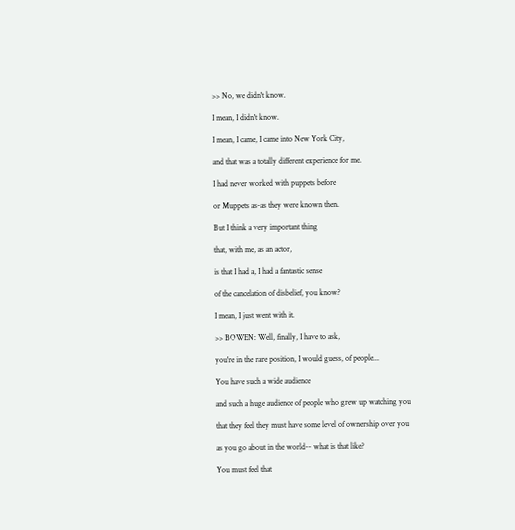>> No, we didn't know.

I mean, I didn't know.

I mean, I came, I came into New York City,

and that was a totally different experience for me.

I had never worked with puppets before

or Muppets as-as they were known then.

But I think a very important thing

that, with me, as an actor,

is that I had a, I had a fantastic sense

of the cancelation of disbelief, you know?

I mean, I just went with it.

>> BOWEN: Well, finally, I have to ask,

you're in the rare position, I would guess, of people...

You have such a wide audience

and such a huge audience of people who grew up watching you

that they feel they must have some level of ownership over you

as you go about in the world-- what is that like?

You must feel that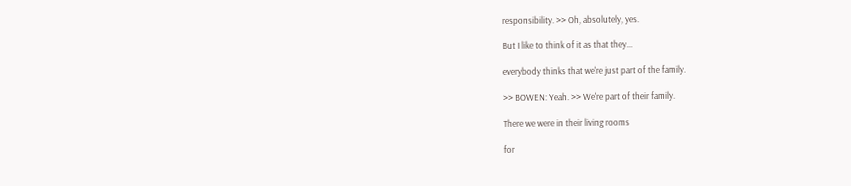responsibility. >> Oh, absolutely, yes.

But I like to think of it as that they...

everybody thinks that we're just part of the family.

>> BOWEN: Yeah. >> We're part of their family.

There we were in their living rooms

for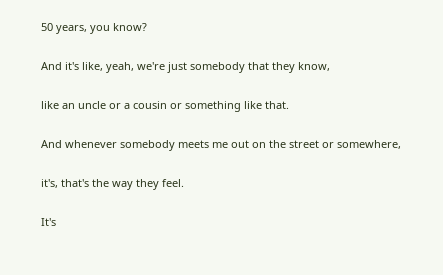50 years, you know?

And it's like, yeah, we're just somebody that they know,

like an uncle or a cousin or something like that.

And whenever somebody meets me out on the street or somewhere,

it's, that's the way they feel.

It's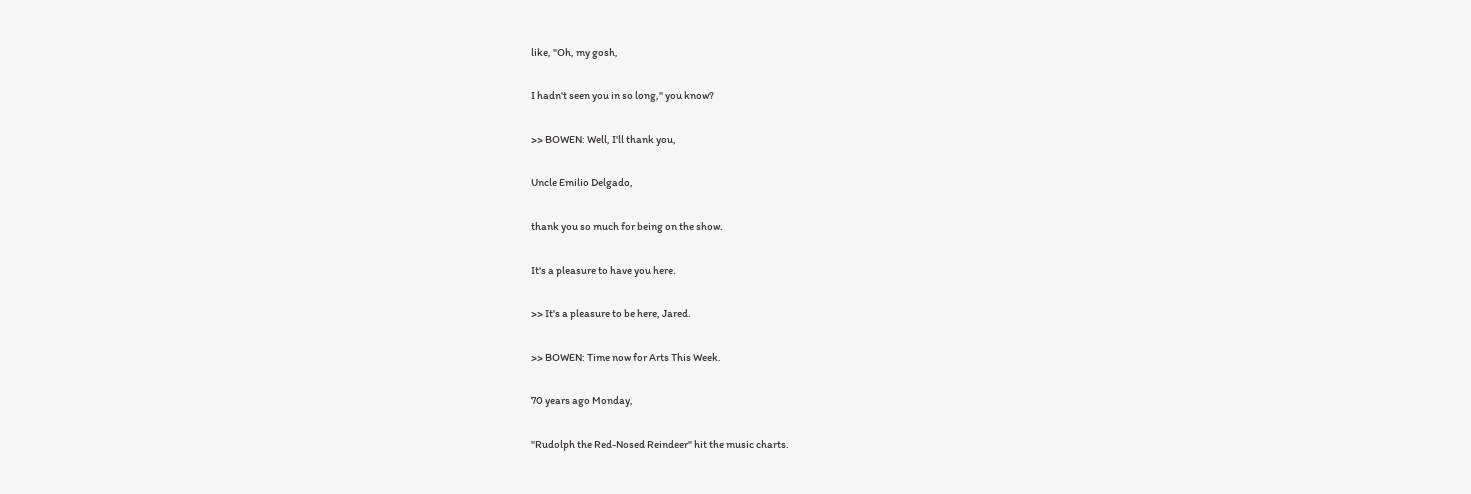like, "Oh, my gosh,

I hadn't seen you in so long," you know?

>> BOWEN: Well, I'll thank you,

Uncle Emilio Delgado,

thank you so much for being on the show.

It's a pleasure to have you here.

>> It's a pleasure to be here, Jared.

>> BOWEN: Time now for Arts This Week.

70 years ago Monday,

"Rudolph the Red-Nosed Reindeer" hit the music charts.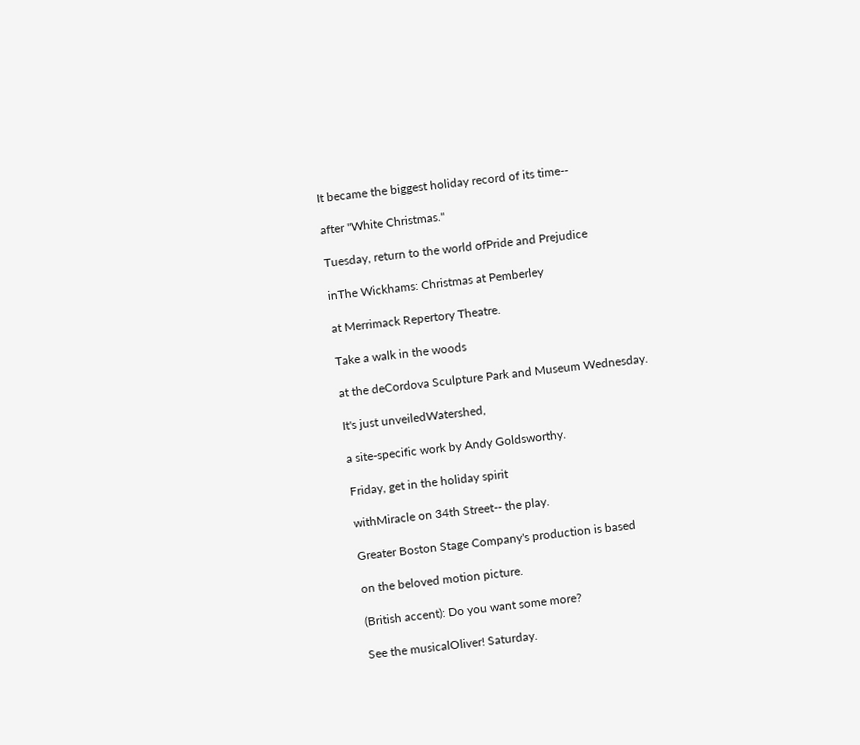It became the biggest holiday record of its time--

after "White Christmas."

Tuesday, return to the world ofPride and Prejudice

inThe Wickhams: Christmas at Pemberley

at Merrimack Repertory Theatre.

Take a walk in the woods

at the deCordova Sculpture Park and Museum Wednesday.

It's just unveiledWatershed,

a site-specific work by Andy Goldsworthy.

Friday, get in the holiday spirit

withMiracle on 34th Street-- the play.

Greater Boston Stage Company's production is based

on the beloved motion picture.

(British accent): Do you want some more?

See the musicalOliver! Saturday.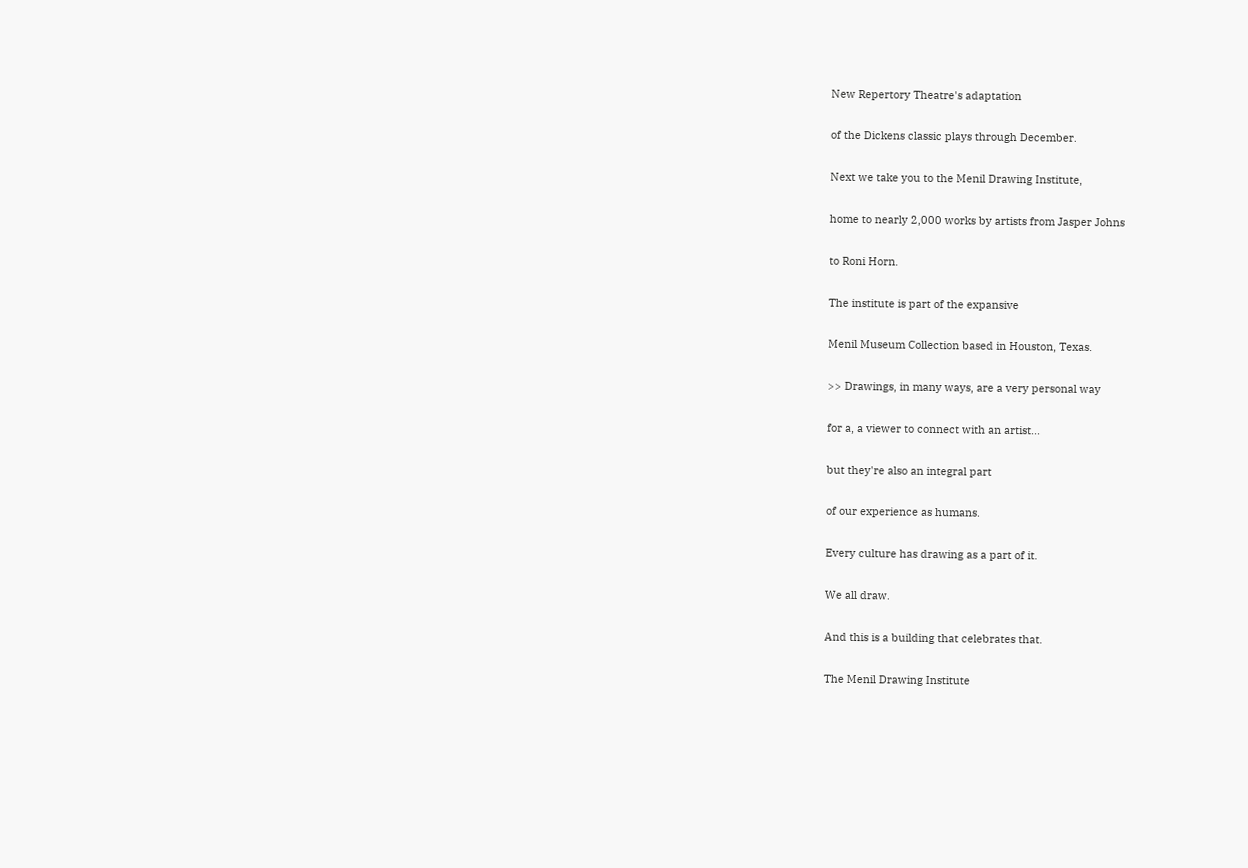New Repertory Theatre's adaptation

of the Dickens classic plays through December.

Next we take you to the Menil Drawing Institute,

home to nearly 2,000 works by artists from Jasper Johns

to Roni Horn.

The institute is part of the expansive

Menil Museum Collection based in Houston, Texas.

>> Drawings, in many ways, are a very personal way

for a, a viewer to connect with an artist...

but they're also an integral part

of our experience as humans.

Every culture has drawing as a part of it.

We all draw.

And this is a building that celebrates that.

The Menil Drawing Institute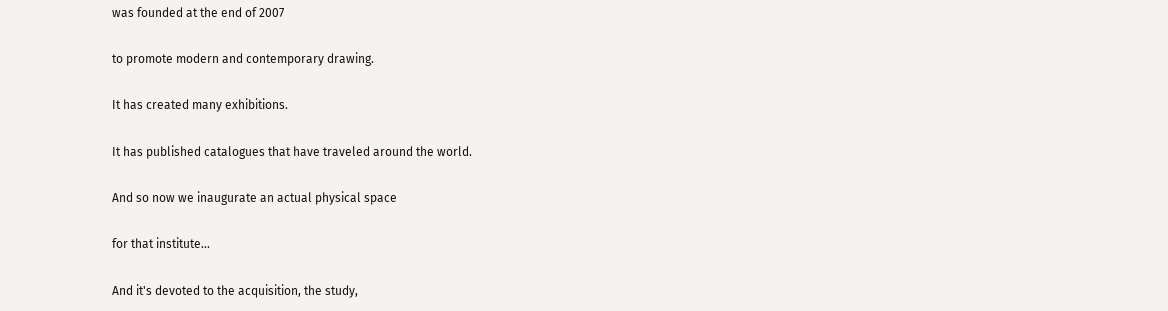was founded at the end of 2007

to promote modern and contemporary drawing.

It has created many exhibitions.

It has published catalogues that have traveled around the world.

And so now we inaugurate an actual physical space

for that institute...

And it's devoted to the acquisition, the study,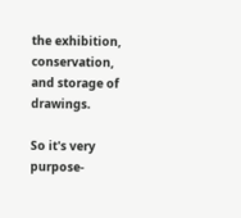the exhibition, conservation, and storage of drawings.

So it's very purpose-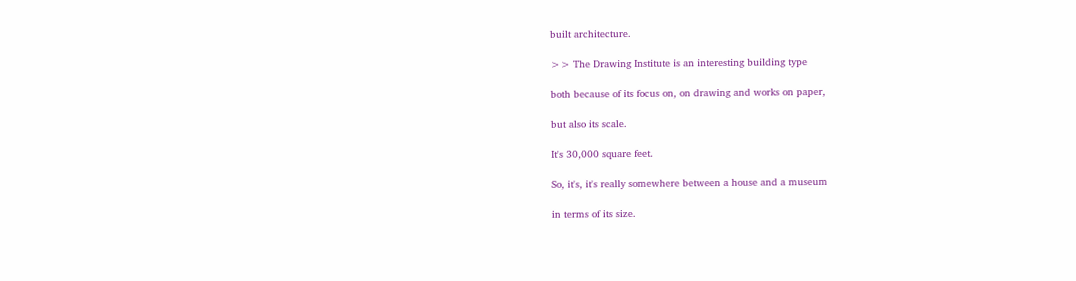built architecture.

>> The Drawing Institute is an interesting building type

both because of its focus on, on drawing and works on paper,

but also its scale.

It's 30,000 square feet.

So, it's, it's really somewhere between a house and a museum

in terms of its size.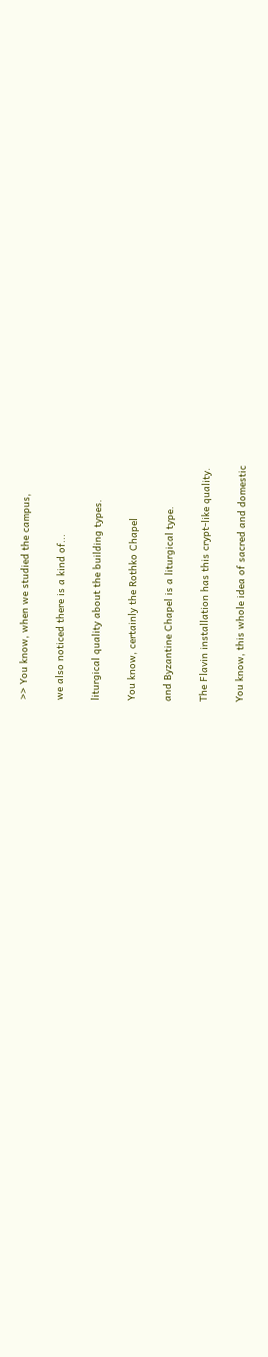>> You know, when we studied the campus,

we also noticed there is a kind of...

liturgical quality about the building types.

You know, certainly the Rothko Chapel

and Byzantine Chapel is a liturgical type.

The Flavin installation has this crypt-like quality.

You know, this whole idea of sacred and domestic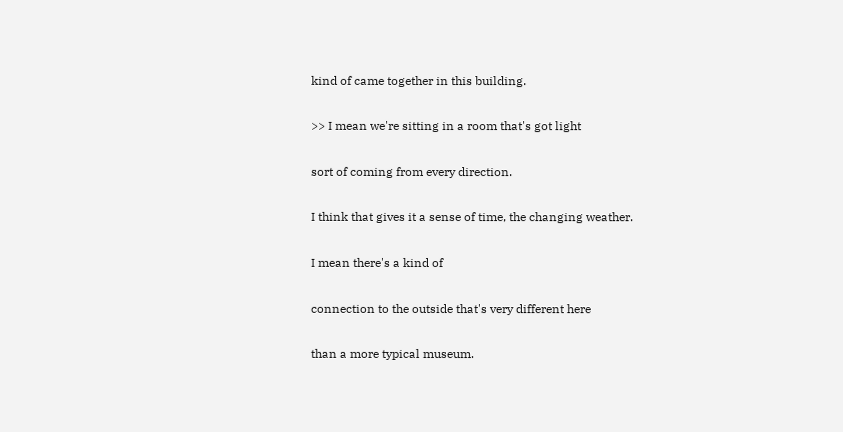kind of came together in this building.

>> I mean we're sitting in a room that's got light

sort of coming from every direction.

I think that gives it a sense of time, the changing weather.

I mean there's a kind of

connection to the outside that's very different here

than a more typical museum.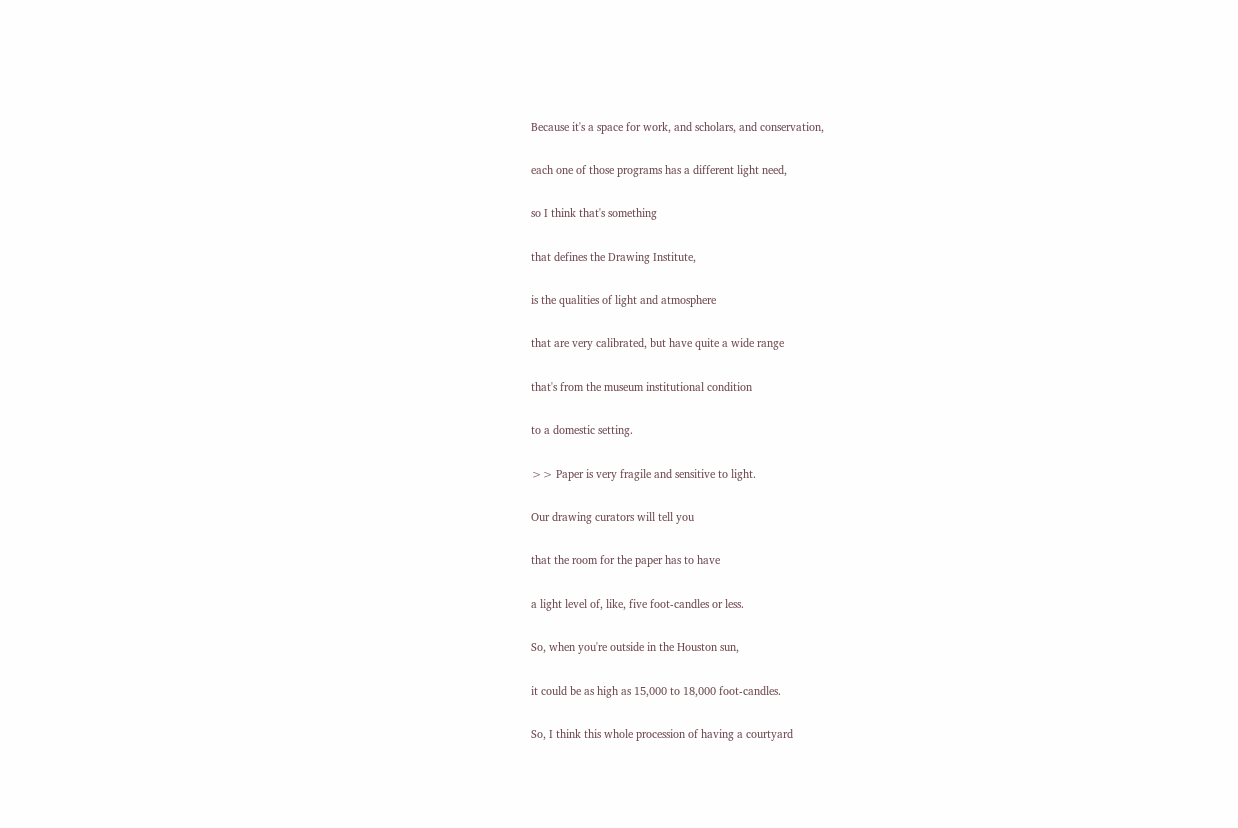Because it's a space for work, and scholars, and conservation,

each one of those programs has a different light need,

so I think that's something

that defines the Drawing Institute,

is the qualities of light and atmosphere

that are very calibrated, but have quite a wide range

that's from the museum institutional condition

to a domestic setting.

>> Paper is very fragile and sensitive to light.

Our drawing curators will tell you

that the room for the paper has to have

a light level of, like, five foot-candles or less.

So, when you're outside in the Houston sun,

it could be as high as 15,000 to 18,000 foot-candles.

So, I think this whole procession of having a courtyard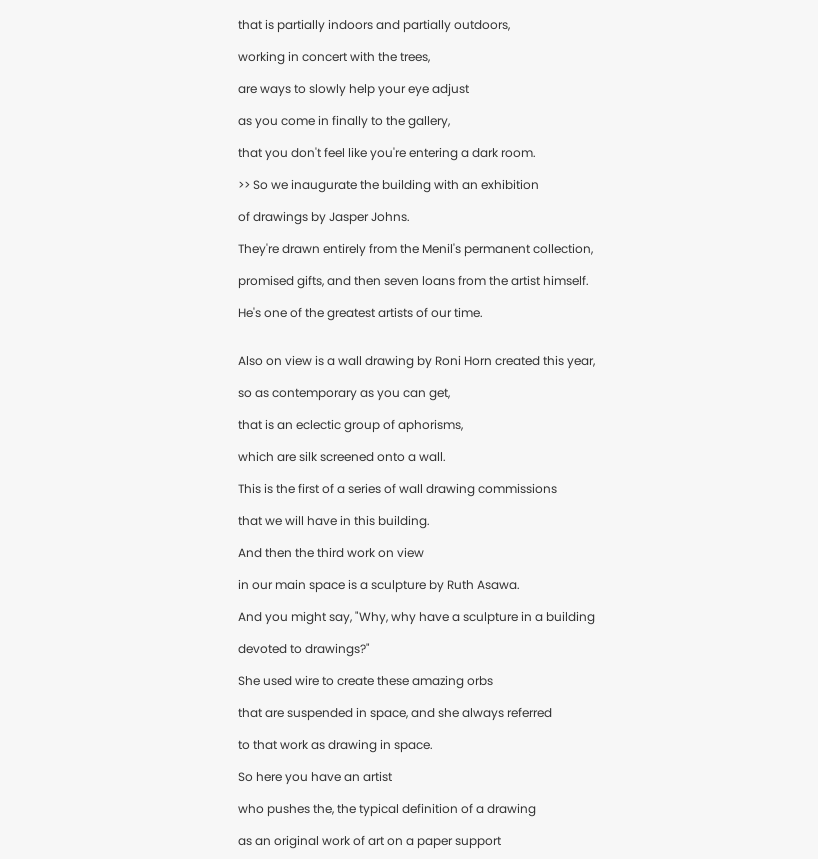that is partially indoors and partially outdoors,

working in concert with the trees,

are ways to slowly help your eye adjust

as you come in finally to the gallery,

that you don't feel like you're entering a dark room.

>> So we inaugurate the building with an exhibition

of drawings by Jasper Johns.

They're drawn entirely from the Menil's permanent collection,

promised gifts, and then seven loans from the artist himself.

He's one of the greatest artists of our time.


Also on view is a wall drawing by Roni Horn created this year,

so as contemporary as you can get,

that is an eclectic group of aphorisms,

which are silk screened onto a wall.

This is the first of a series of wall drawing commissions

that we will have in this building.

And then the third work on view

in our main space is a sculpture by Ruth Asawa.

And you might say, "Why, why have a sculpture in a building

devoted to drawings?"

She used wire to create these amazing orbs

that are suspended in space, and she always referred

to that work as drawing in space.

So here you have an artist

who pushes the, the typical definition of a drawing

as an original work of art on a paper support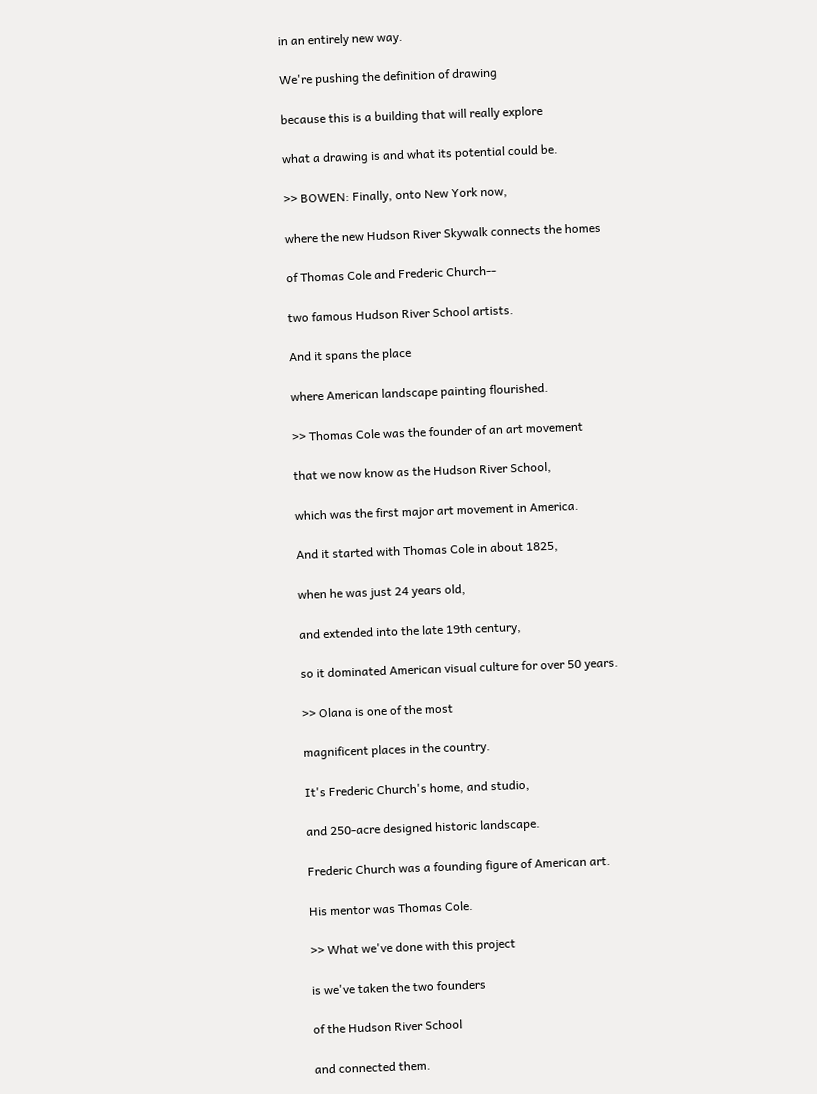in an entirely new way.

We're pushing the definition of drawing

because this is a building that will really explore

what a drawing is and what its potential could be.

>> BOWEN: Finally, onto New York now,

where the new Hudson River Skywalk connects the homes

of Thomas Cole and Frederic Church--

two famous Hudson River School artists.

And it spans the place

where American landscape painting flourished.

>> Thomas Cole was the founder of an art movement

that we now know as the Hudson River School,

which was the first major art movement in America.

And it started with Thomas Cole in about 1825,

when he was just 24 years old,

and extended into the late 19th century,

so it dominated American visual culture for over 50 years.

>> Olana is one of the most

magnificent places in the country.

It's Frederic Church's home, and studio,

and 250-acre designed historic landscape.

Frederic Church was a founding figure of American art.

His mentor was Thomas Cole.

>> What we've done with this project

is we've taken the two founders

of the Hudson River School

and connected them.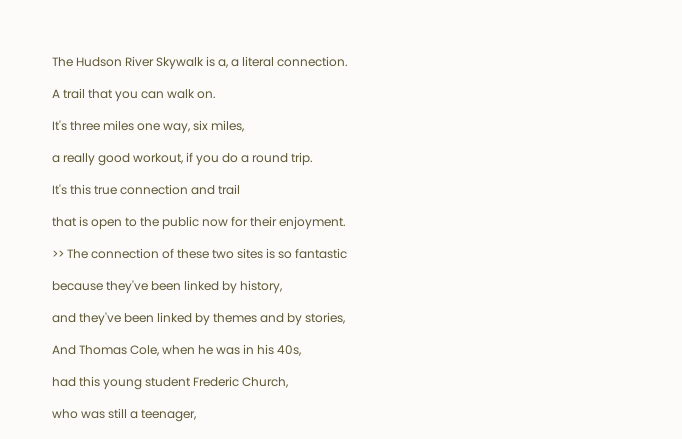The Hudson River Skywalk is a, a literal connection.

A trail that you can walk on.

It's three miles one way, six miles,

a really good workout, if you do a round trip.

It's this true connection and trail

that is open to the public now for their enjoyment.

>> The connection of these two sites is so fantastic

because they've been linked by history,

and they've been linked by themes and by stories,

And Thomas Cole, when he was in his 40s,

had this young student Frederic Church,

who was still a teenager,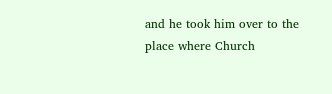and he took him over to the place where Church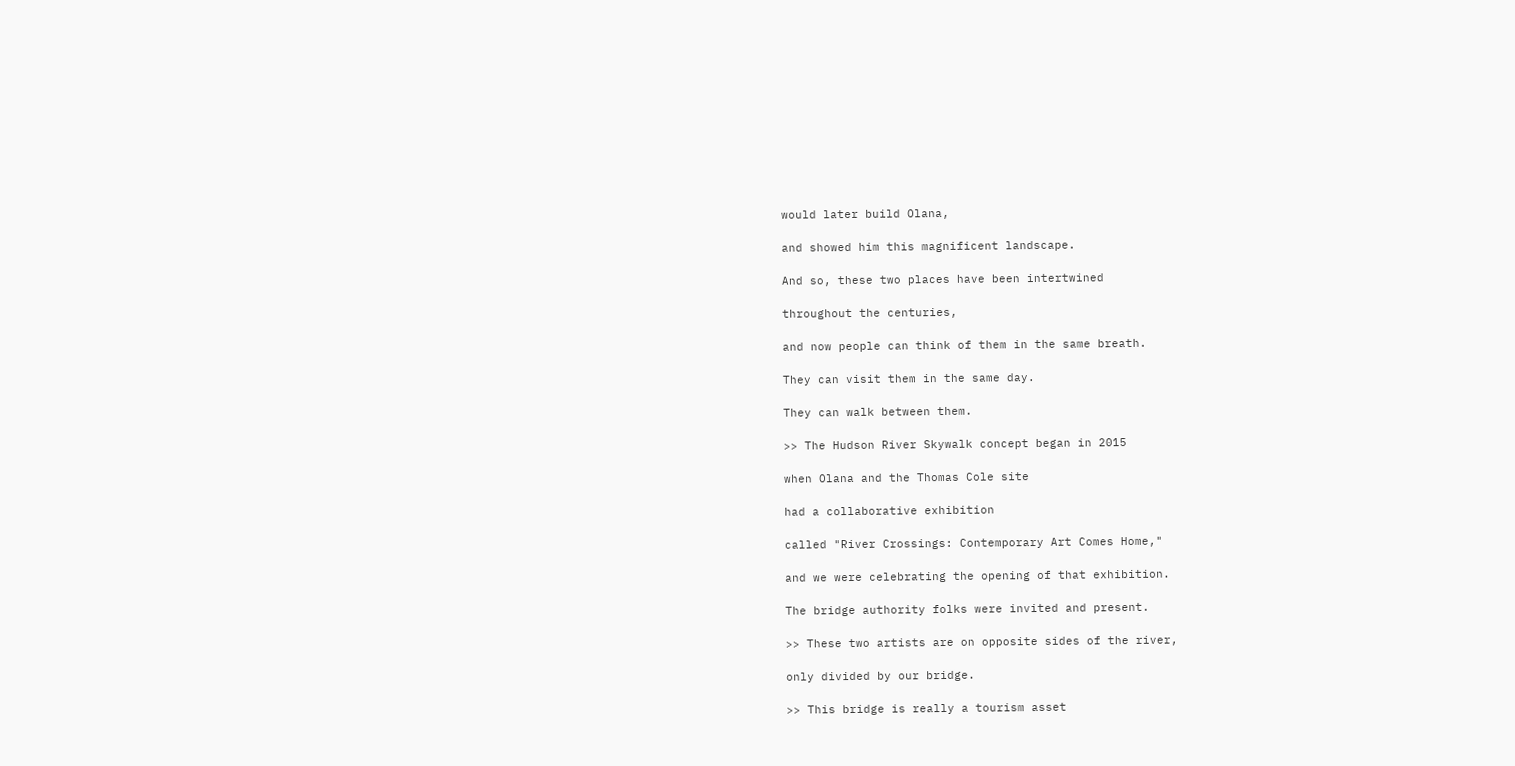would later build Olana,

and showed him this magnificent landscape.

And so, these two places have been intertwined

throughout the centuries,

and now people can think of them in the same breath.

They can visit them in the same day.

They can walk between them.

>> The Hudson River Skywalk concept began in 2015

when Olana and the Thomas Cole site

had a collaborative exhibition

called "River Crossings: Contemporary Art Comes Home,"

and we were celebrating the opening of that exhibition.

The bridge authority folks were invited and present.

>> These two artists are on opposite sides of the river,

only divided by our bridge.

>> This bridge is really a tourism asset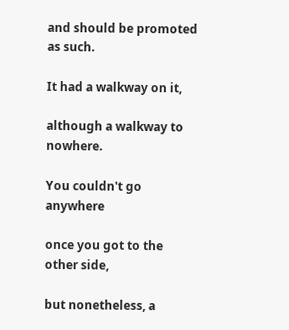and should be promoted as such.

It had a walkway on it,

although a walkway to nowhere.

You couldn't go anywhere

once you got to the other side,

but nonetheless, a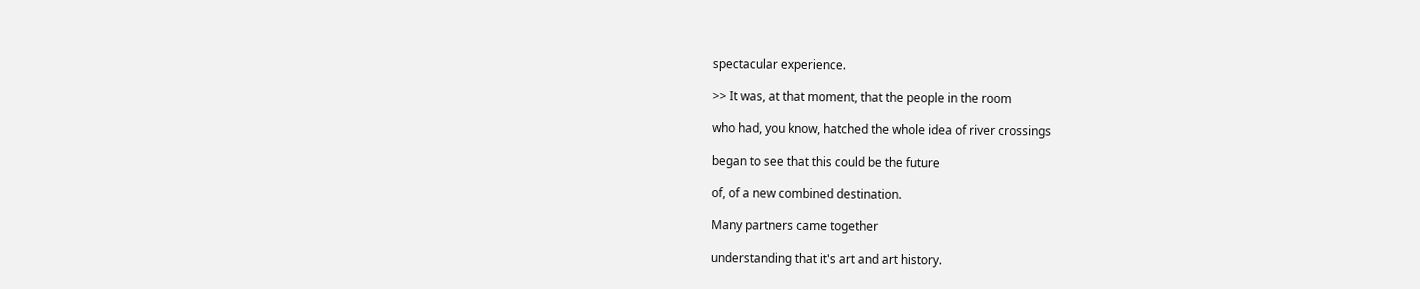spectacular experience.

>> It was, at that moment, that the people in the room

who had, you know, hatched the whole idea of river crossings

began to see that this could be the future

of, of a new combined destination.

Many partners came together

understanding that it's art and art history.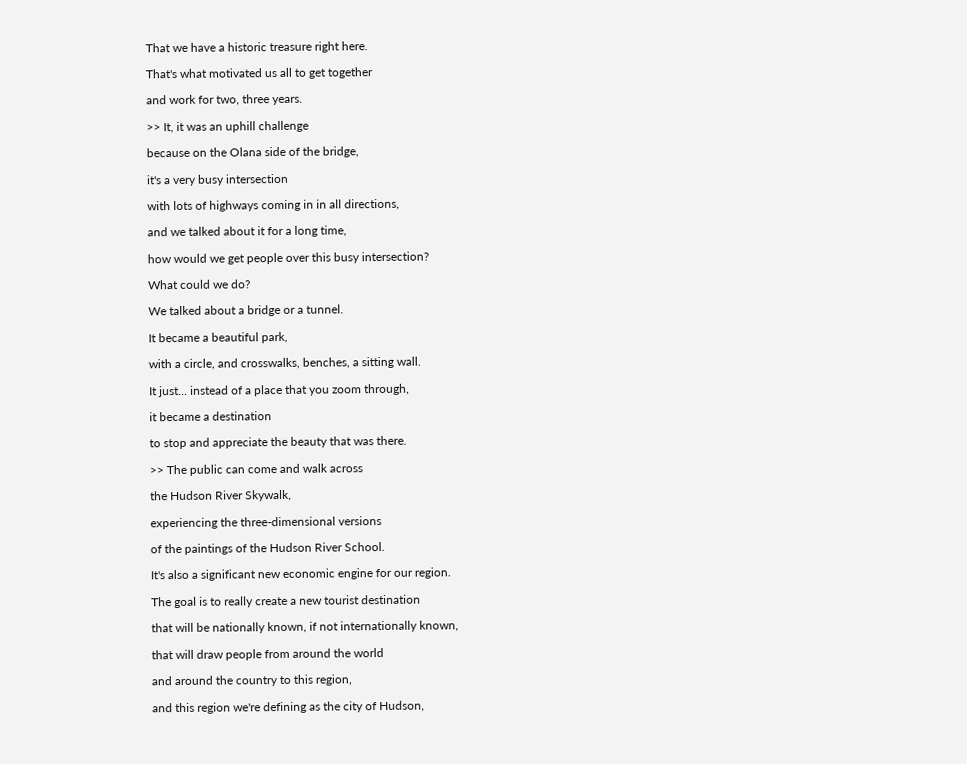That we have a historic treasure right here.

That's what motivated us all to get together

and work for two, three years.

>> It, it was an uphill challenge

because on the Olana side of the bridge,

it's a very busy intersection

with lots of highways coming in in all directions,

and we talked about it for a long time,

how would we get people over this busy intersection?

What could we do?

We talked about a bridge or a tunnel.

It became a beautiful park,

with a circle, and crosswalks, benches, a sitting wall.

It just... instead of a place that you zoom through,

it became a destination

to stop and appreciate the beauty that was there.

>> The public can come and walk across

the Hudson River Skywalk,

experiencing the three-dimensional versions

of the paintings of the Hudson River School.

It's also a significant new economic engine for our region.

The goal is to really create a new tourist destination

that will be nationally known, if not internationally known,

that will draw people from around the world

and around the country to this region,

and this region we're defining as the city of Hudson,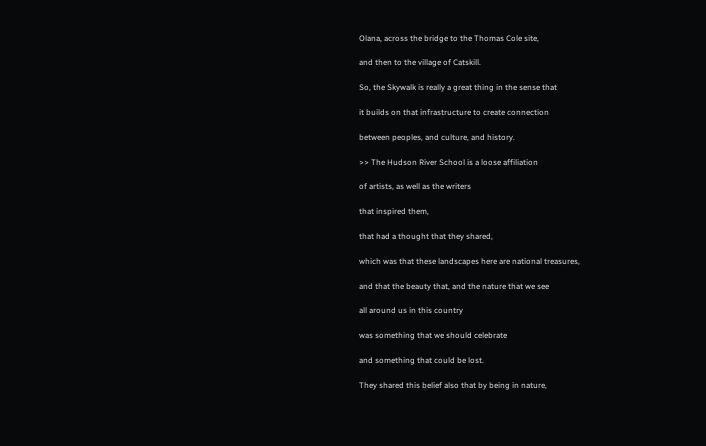Olana, across the bridge to the Thomas Cole site,

and then to the village of Catskill.

So, the Skywalk is really a great thing in the sense that

it builds on that infrastructure to create connection

between peoples, and culture, and history.

>> The Hudson River School is a loose affiliation

of artists, as well as the writers

that inspired them,

that had a thought that they shared,

which was that these landscapes here are national treasures,

and that the beauty that, and the nature that we see

all around us in this country

was something that we should celebrate

and something that could be lost.

They shared this belief also that by being in nature,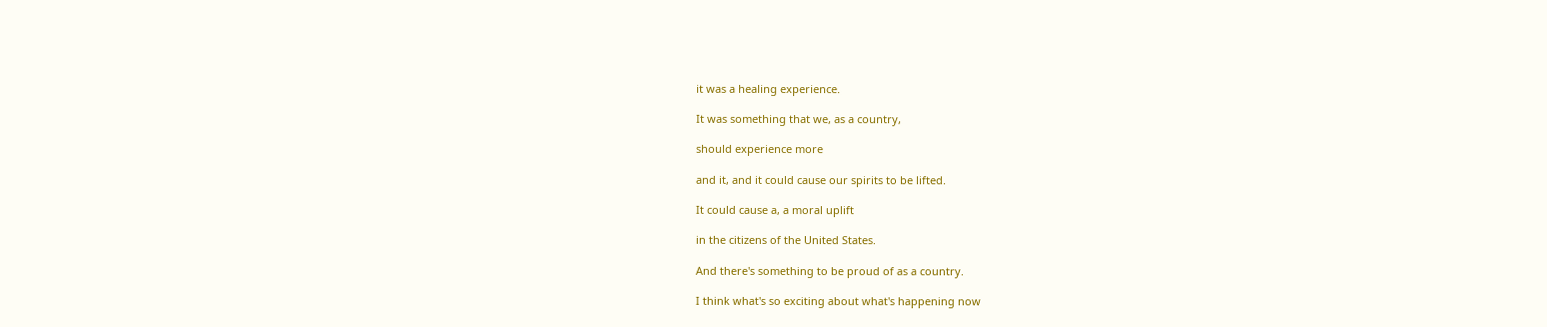it was a healing experience.

It was something that we, as a country,

should experience more

and it, and it could cause our spirits to be lifted.

It could cause a, a moral uplift

in the citizens of the United States.

And there's something to be proud of as a country.

I think what's so exciting about what's happening now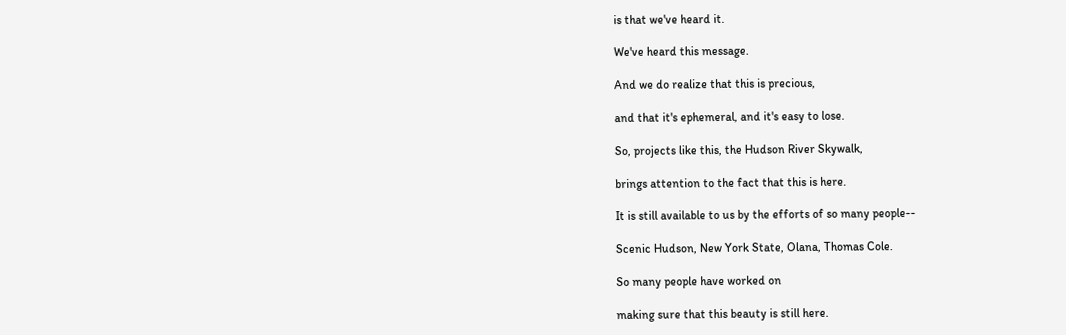is that we've heard it.

We've heard this message.

And we do realize that this is precious,

and that it's ephemeral, and it's easy to lose.

So, projects like this, the Hudson River Skywalk,

brings attention to the fact that this is here.

It is still available to us by the efforts of so many people--

Scenic Hudson, New York State, Olana, Thomas Cole.

So many people have worked on

making sure that this beauty is still here.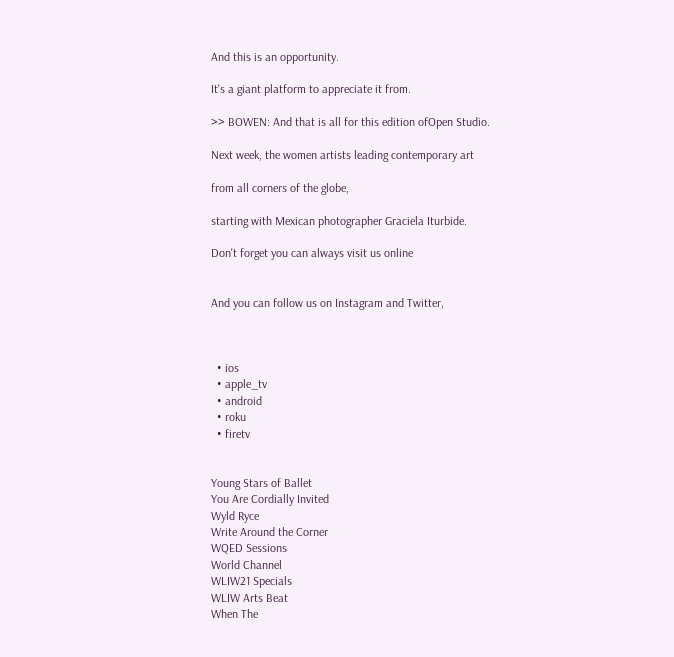And this is an opportunity.

It's a giant platform to appreciate it from.

>> BOWEN: And that is all for this edition ofOpen Studio.

Next week, the women artists leading contemporary art

from all corners of the globe,

starting with Mexican photographer Graciela Iturbide.

Don't forget you can always visit us online


And you can follow us on Instagram and Twitter,



  • ios
  • apple_tv
  • android
  • roku
  • firetv


Young Stars of Ballet
You Are Cordially Invited
Wyld Ryce
Write Around the Corner
WQED Sessions
World Channel
WLIW21 Specials
WLIW Arts Beat
When The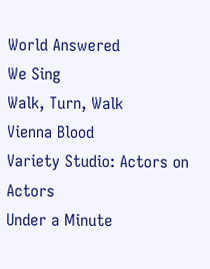World Answered
We Sing
Walk, Turn, Walk
Vienna Blood
Variety Studio: Actors on Actors
Under a Minute